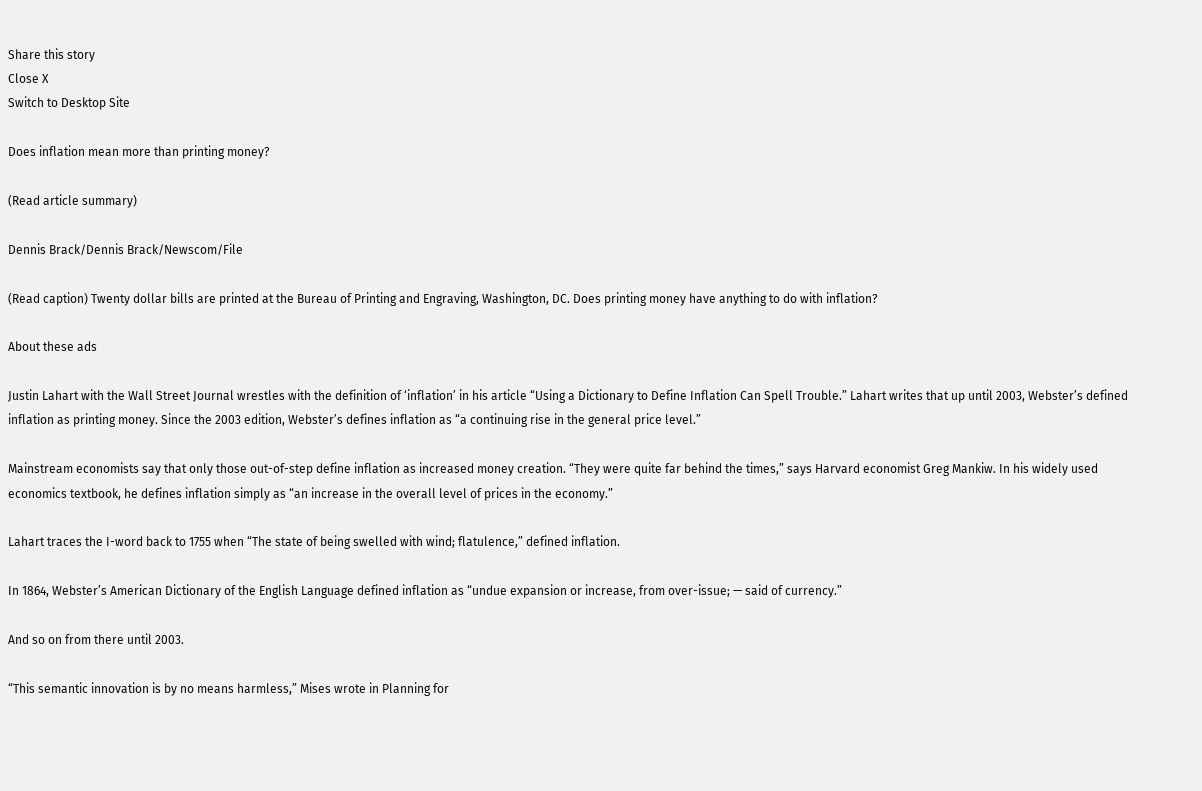Share this story
Close X
Switch to Desktop Site

Does inflation mean more than printing money?

(Read article summary)

Dennis Brack/Dennis Brack/Newscom/File

(Read caption) Twenty dollar bills are printed at the Bureau of Printing and Engraving, Washington, DC. Does printing money have anything to do with inflation?

About these ads

Justin Lahart with the Wall Street Journal wrestles with the definition of ‘inflation’ in his article “Using a Dictionary to Define Inflation Can Spell Trouble.” Lahart writes that up until 2003, Webster’s defined inflation as printing money. Since the 2003 edition, Webster’s defines inflation as “a continuing rise in the general price level.”

Mainstream economists say that only those out-of-step define inflation as increased money creation. “They were quite far behind the times,” says Harvard economist Greg Mankiw. In his widely used economics textbook, he defines inflation simply as “an increase in the overall level of prices in the economy.”

Lahart traces the I-word back to 1755 when “The state of being swelled with wind; flatulence,” defined inflation.

In 1864, Webster’s American Dictionary of the English Language defined inflation as “undue expansion or increase, from over-issue; — said of currency.”

And so on from there until 2003.

“This semantic innovation is by no means harmless,” Mises wrote in Planning for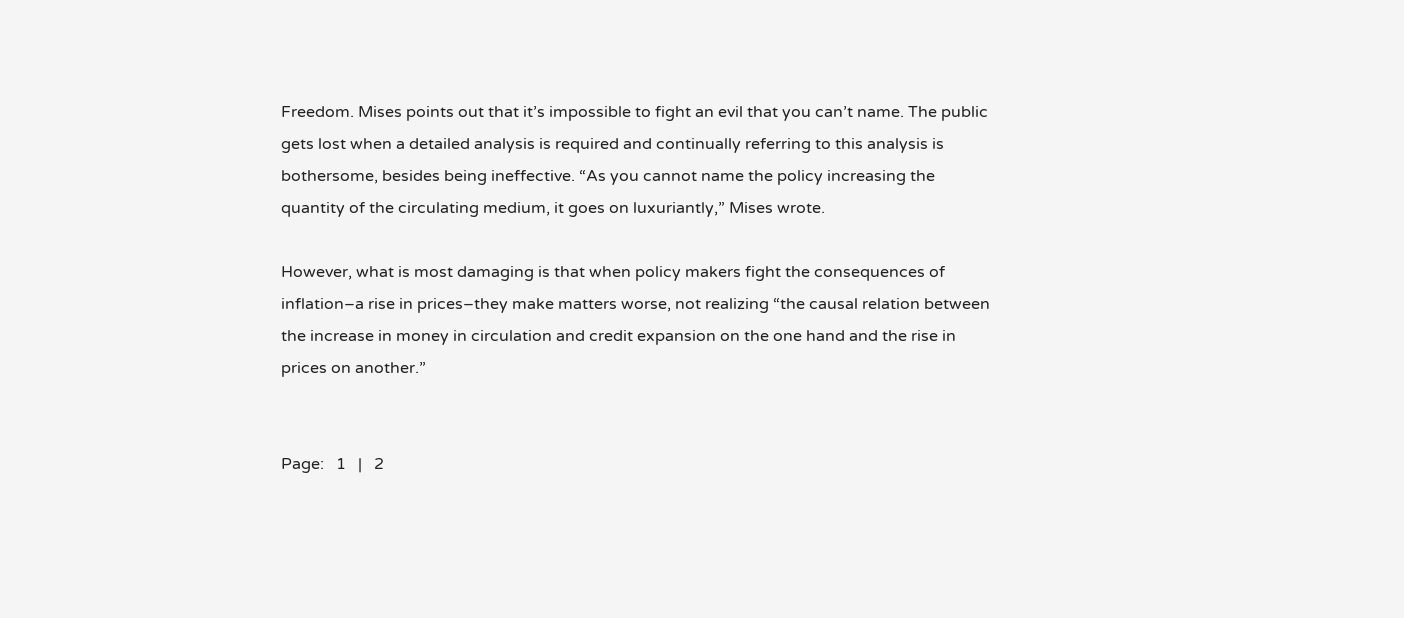Freedom. Mises points out that it’s impossible to fight an evil that you can’t name. The public gets lost when a detailed analysis is required and continually referring to this analysis is bothersome, besides being ineffective. “As you cannot name the policy increasing the quantity of the circulating medium, it goes on luxuriantly,” Mises wrote.

However, what is most damaging is that when policy makers fight the consequences of inflation–a rise in prices–they make matters worse, not realizing “the causal relation between the increase in money in circulation and credit expansion on the one hand and the rise in prices on another.”


Page:   1   |   2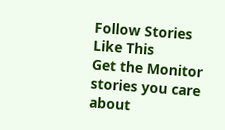Follow Stories Like This
Get the Monitor stories you care about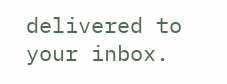delivered to your inbox.